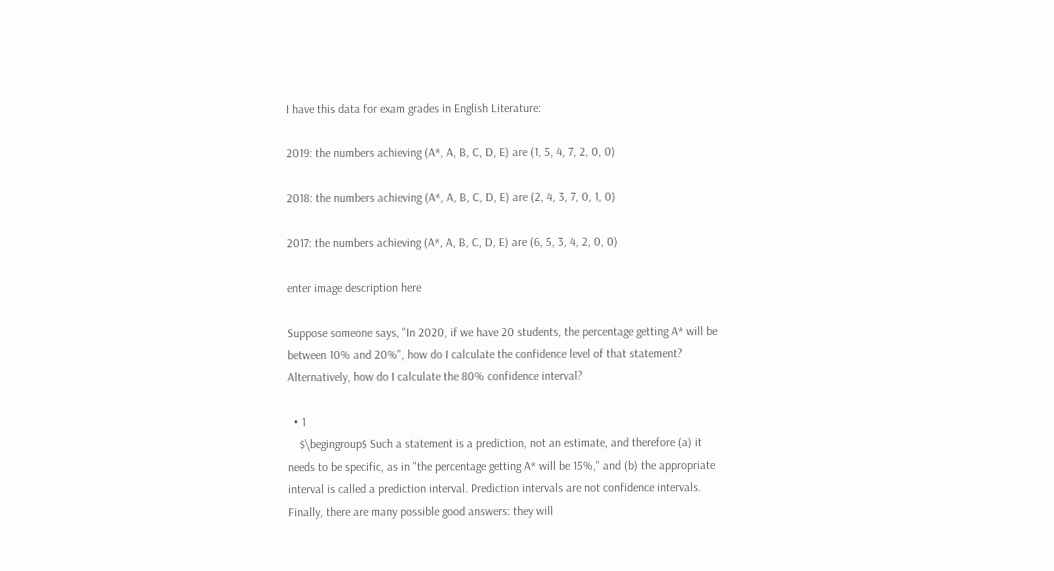I have this data for exam grades in English Literature:

2019: the numbers achieving (A*, A, B, C, D, E) are (1, 5, 4, 7, 2, 0, 0)

2018: the numbers achieving (A*, A, B, C, D, E) are (2, 4, 3, 7, 0, 1, 0)

2017: the numbers achieving (A*, A, B, C, D, E) are (6, 5, 3, 4, 2, 0, 0)

enter image description here

Suppose someone says, "In 2020, if we have 20 students, the percentage getting A* will be between 10% and 20%", how do I calculate the confidence level of that statement? Alternatively, how do I calculate the 80% confidence interval?

  • 1
    $\begingroup$ Such a statement is a prediction, not an estimate, and therefore (a) it needs to be specific, as in "the percentage getting A* will be 15%," and (b) the appropriate interval is called a prediction interval. Prediction intervals are not confidence intervals. Finally, there are many possible good answers: they will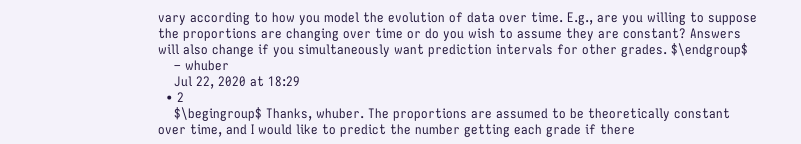vary according to how you model the evolution of data over time. E.g., are you willing to suppose the proportions are changing over time or do you wish to assume they are constant? Answers will also change if you simultaneously want prediction intervals for other grades. $\endgroup$
    – whuber
    Jul 22, 2020 at 18:29
  • 2
    $\begingroup$ Thanks, whuber. The proportions are assumed to be theoretically constant over time, and I would like to predict the number getting each grade if there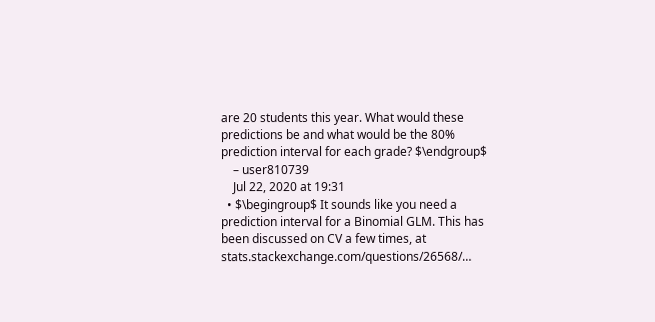are 20 students this year. What would these predictions be and what would be the 80% prediction interval for each grade? $\endgroup$
    – user810739
    Jul 22, 2020 at 19:31
  • $\begingroup$ It sounds like you need a prediction interval for a Binomial GLM. This has been discussed on CV a few times, at stats.stackexchange.com/questions/26568/…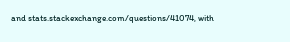and stats.stackexchange.com/questions/41074, with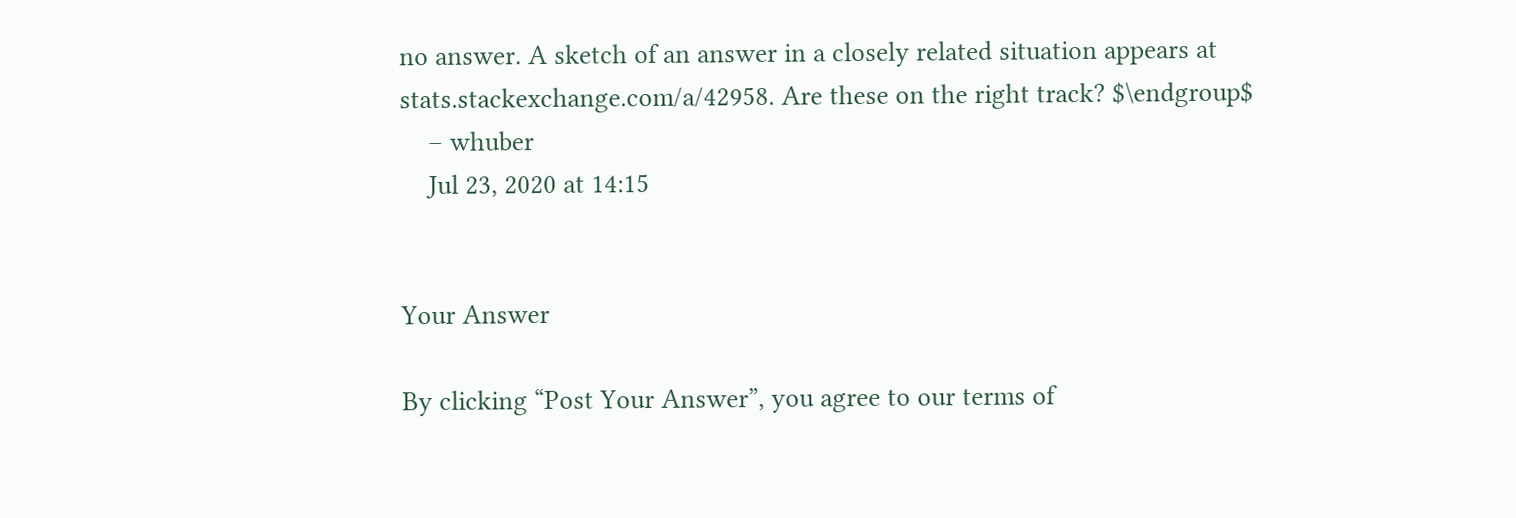no answer. A sketch of an answer in a closely related situation appears at stats.stackexchange.com/a/42958. Are these on the right track? $\endgroup$
    – whuber
    Jul 23, 2020 at 14:15


Your Answer

By clicking “Post Your Answer”, you agree to our terms of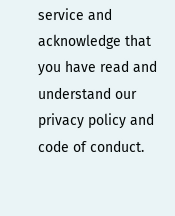service and acknowledge that you have read and understand our privacy policy and code of conduct.